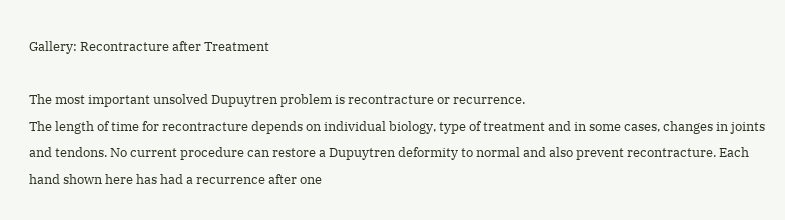Gallery: Recontracture after Treatment

The most important unsolved Dupuytren problem is recontracture or recurrence.
The length of time for recontracture depends on individual biology, type of treatment and in some cases, changes in joints and tendons. No current procedure can restore a Dupuytren deformity to normal and also prevent recontracture. Each hand shown here has had a recurrence after one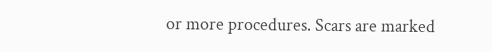or more procedures. Scars are marked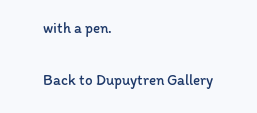with a pen.

Back to Dupuytren Gallery